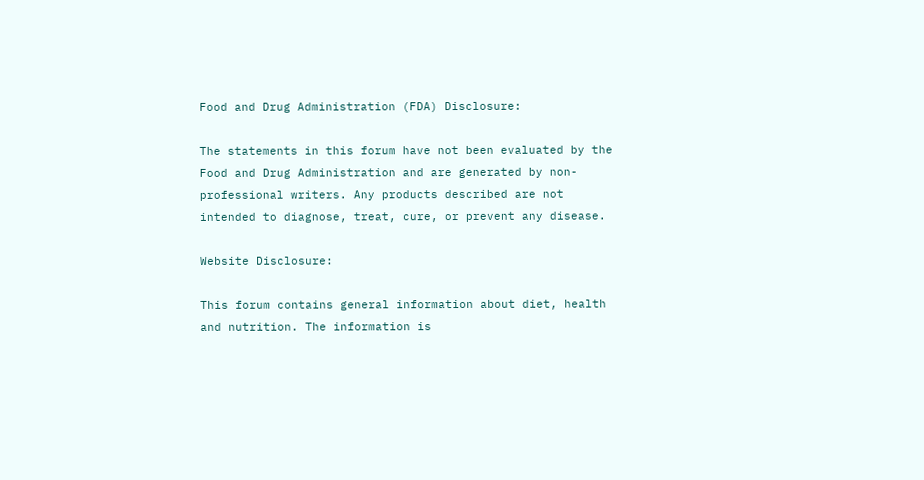Food and Drug Administration (FDA) Disclosure:

The statements in this forum have not been evaluated by the Food and Drug Administration and are generated by non-professional writers. Any products described are not intended to diagnose, treat, cure, or prevent any disease.

Website Disclosure:

This forum contains general information about diet, health and nutrition. The information is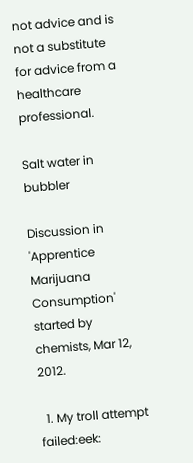not advice and is not a substitute for advice from a healthcare professional.

Salt water in bubbler

Discussion in 'Apprentice Marijuana Consumption' started by chemists, Mar 12, 2012.

  1. My troll attempt failed:eek: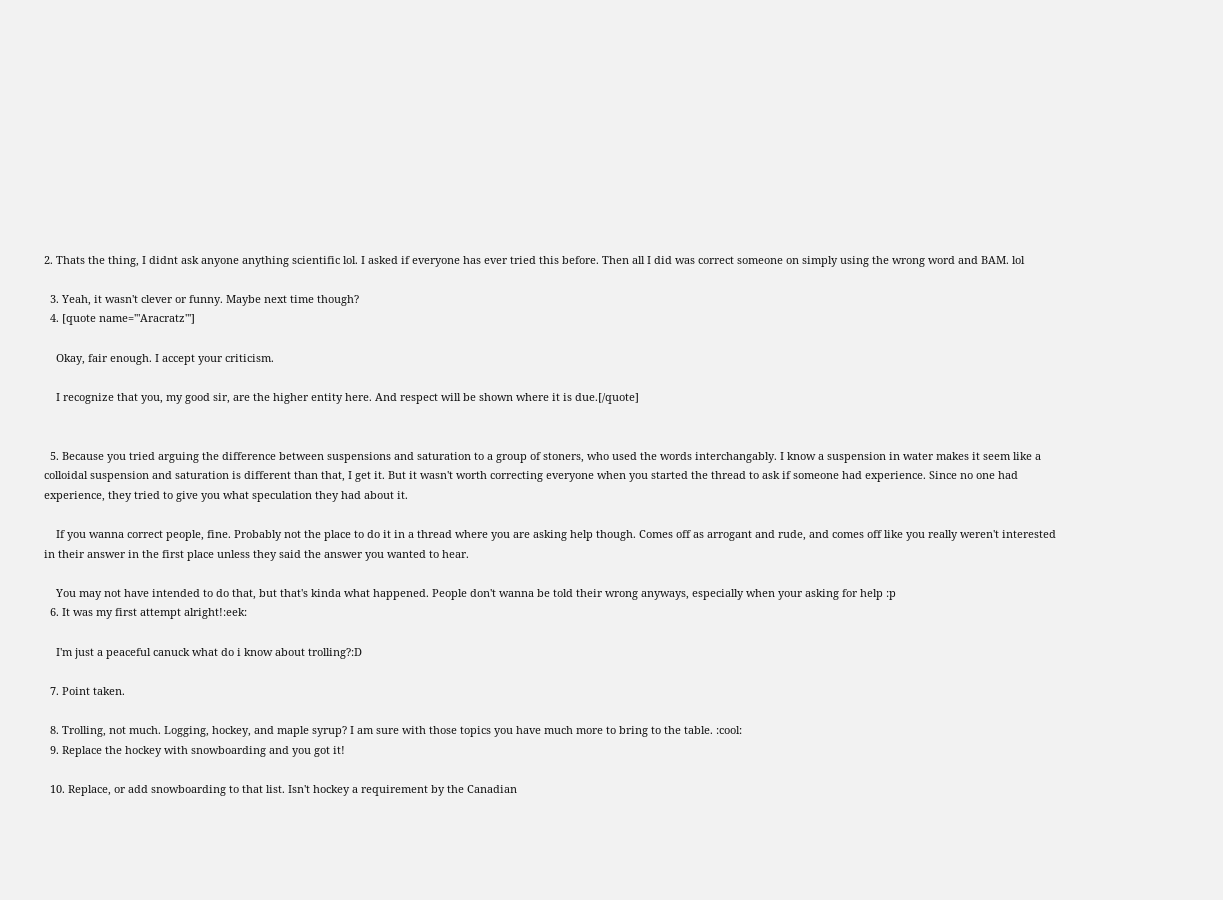2. Thats the thing, I didnt ask anyone anything scientific lol. I asked if everyone has ever tried this before. Then all I did was correct someone on simply using the wrong word and BAM. lol

  3. Yeah, it wasn't clever or funny. Maybe next time though?
  4. [quote name='"Aracratz"']

    Okay, fair enough. I accept your criticism.

    I recognize that you, my good sir, are the higher entity here. And respect will be shown where it is due.[/quote]


  5. Because you tried arguing the difference between suspensions and saturation to a group of stoners, who used the words interchangably. I know a suspension in water makes it seem like a colloidal suspension and saturation is different than that, I get it. But it wasn't worth correcting everyone when you started the thread to ask if someone had experience. Since no one had experience, they tried to give you what speculation they had about it.

    If you wanna correct people, fine. Probably not the place to do it in a thread where you are asking help though. Comes off as arrogant and rude, and comes off like you really weren't interested in their answer in the first place unless they said the answer you wanted to hear.

    You may not have intended to do that, but that's kinda what happened. People don't wanna be told their wrong anyways, especially when your asking for help :p
  6. It was my first attempt alright!:eek:

    I'm just a peaceful canuck what do i know about trolling?:D

  7. Point taken.

  8. Trolling, not much. Logging, hockey, and maple syrup? I am sure with those topics you have much more to bring to the table. :cool:
  9. Replace the hockey with snowboarding and you got it!

  10. Replace, or add snowboarding to that list. Isn't hockey a requirement by the Canadian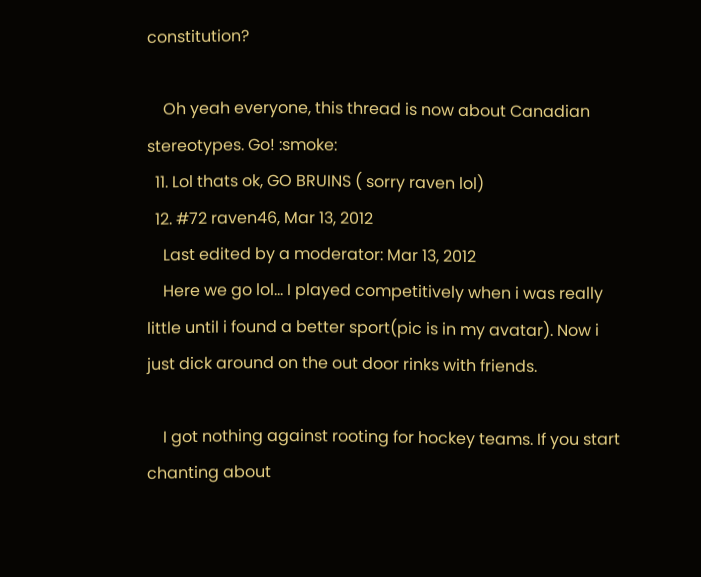constitution?

    Oh yeah everyone, this thread is now about Canadian stereotypes. Go! :smoke:
  11. Lol thats ok, GO BRUINS ( sorry raven lol)
  12. #72 raven46, Mar 13, 2012
    Last edited by a moderator: Mar 13, 2012
    Here we go lol... I played competitively when i was really little until i found a better sport(pic is in my avatar). Now i just dick around on the out door rinks with friends.

    I got nothing against rooting for hockey teams. If you start chanting about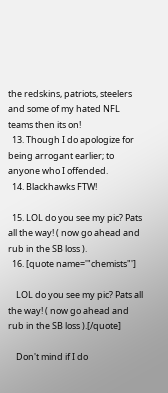the redskins, patriots, steelers and some of my hated NFL teams then its on!
  13. Though I do apologize for being arrogant earlier; to anyone who I offended.
  14. Blackhawks FTW!

  15. LOL do you see my pic? Pats all the way! ( now go ahead and rub in the SB loss ).
  16. [quote name='"chemists"']

    LOL do you see my pic? Pats all the way! ( now go ahead and rub in the SB loss ).[/quote]

    Don't mind if I do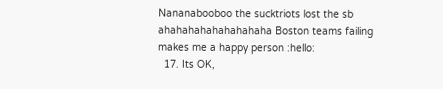Nananabooboo the sucktriots lost the sb ahahahahahahahahaha Boston teams failing makes me a happy person :hello:
  17. Its OK,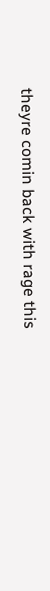theyre comin back with rage this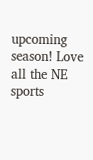upcoming season! Love all the NE sports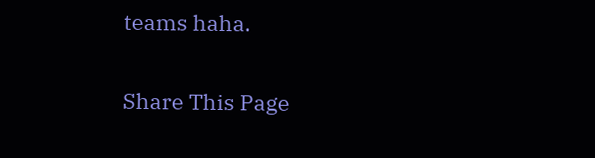teams haha.

Share This Page